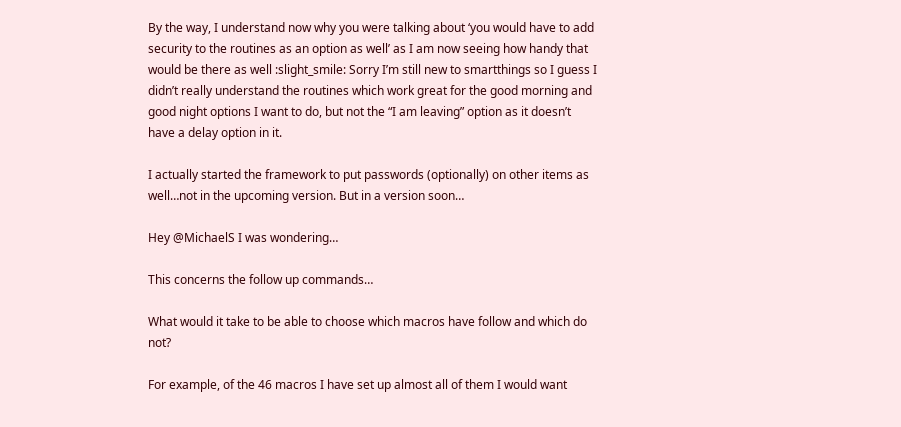By the way, I understand now why you were talking about ‘you would have to add security to the routines as an option as well’ as I am now seeing how handy that would be there as well :slight_smile: Sorry I’m still new to smartthings so I guess I didn’t really understand the routines which work great for the good morning and good night options I want to do, but not the “I am leaving” option as it doesn’t have a delay option in it.

I actually started the framework to put passwords (optionally) on other items as well…not in the upcoming version. But in a version soon…

Hey @MichaelS I was wondering…

This concerns the follow up commands…

What would it take to be able to choose which macros have follow and which do not?

For example, of the 46 macros I have set up almost all of them I would want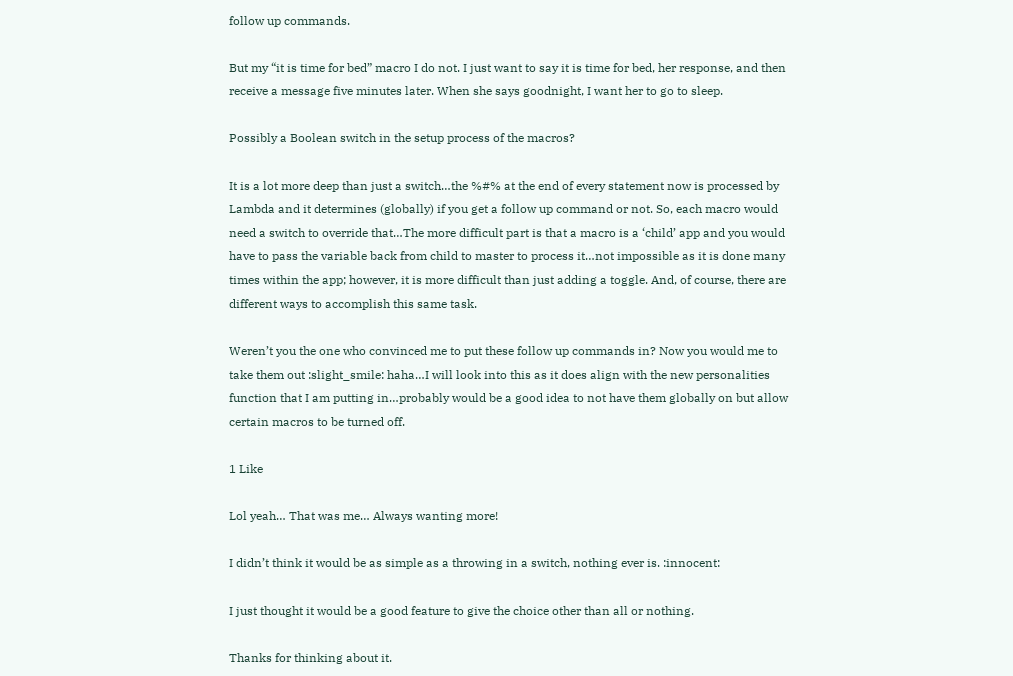follow up commands.

But my “it is time for bed” macro I do not. I just want to say it is time for bed, her response, and then receive a message five minutes later. When she says goodnight, I want her to go to sleep.

Possibly a Boolean switch in the setup process of the macros?

It is a lot more deep than just a switch…the %#% at the end of every statement now is processed by Lambda and it determines (globally) if you get a follow up command or not. So, each macro would need a switch to override that…The more difficult part is that a macro is a ‘child’ app and you would have to pass the variable back from child to master to process it…not impossible as it is done many times within the app; however, it is more difficult than just adding a toggle. And, of course, there are different ways to accomplish this same task.

Weren’t you the one who convinced me to put these follow up commands in? Now you would me to take them out :slight_smile: haha…I will look into this as it does align with the new personalities function that I am putting in…probably would be a good idea to not have them globally on but allow certain macros to be turned off.

1 Like

Lol yeah… That was me… Always wanting more!

I didn’t think it would be as simple as a throwing in a switch, nothing ever is. :innocent:

I just thought it would be a good feature to give the choice other than all or nothing.

Thanks for thinking about it.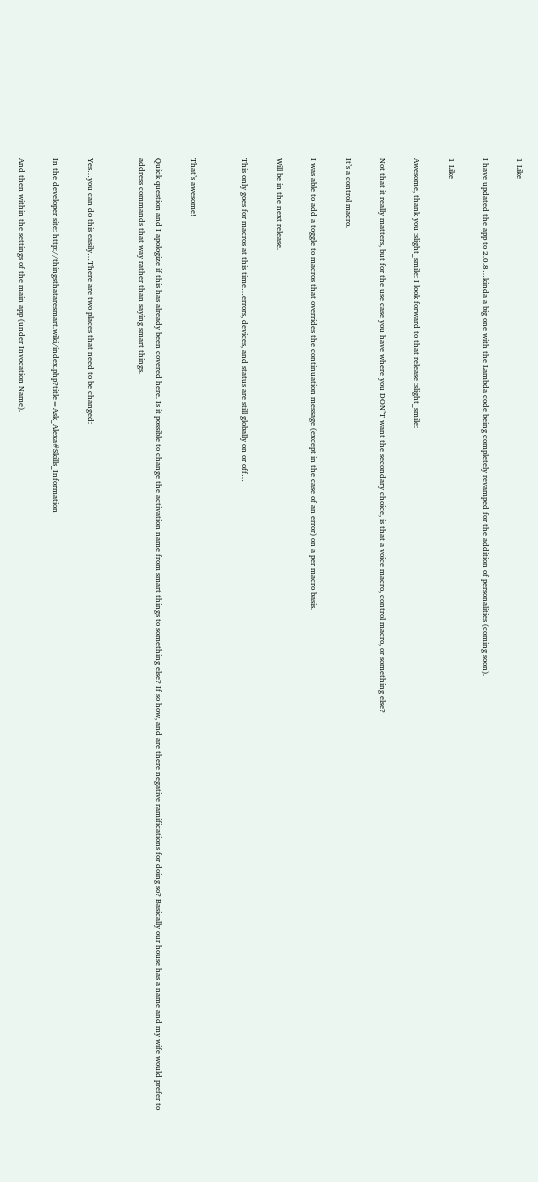1 Like

I have updated the app to 2.0.8…kinda a big one with the Lambda code being completely revamped for the addition of personalities (coming soon).

1 Like

Awesome, thank you :slight_smile: I look forward to that release :slight_smile:

Not that it really matters, but for the use case you have where you DON’T want the secondary choice, is that a voice macro, control macro, or something else?

It’s a control macro.

I was able to add a toggle to macros that overrides the continuation message (except in the case of an error) on a per macro basis.

Will be in the next release.

This only goes for macros at this time…errors, devices, and status are still globally on or off…


That’s awesome!

Quick question and I apologize if this has already been covered here. Is it possible to change the activation name from smart things to something else? If so how, and are there negative ramifications for doing so? Basically our house has a name and my wife would prefer to address commands that way rather than saying smart things.


Yes…you can do this easily…There are two places that need to be changed:

In the developer site: http://thingsthataresmart.wiki/index.php?title=Ask_Alexa#Skills_Information

And then within the settings of the main app (under Invocation Name).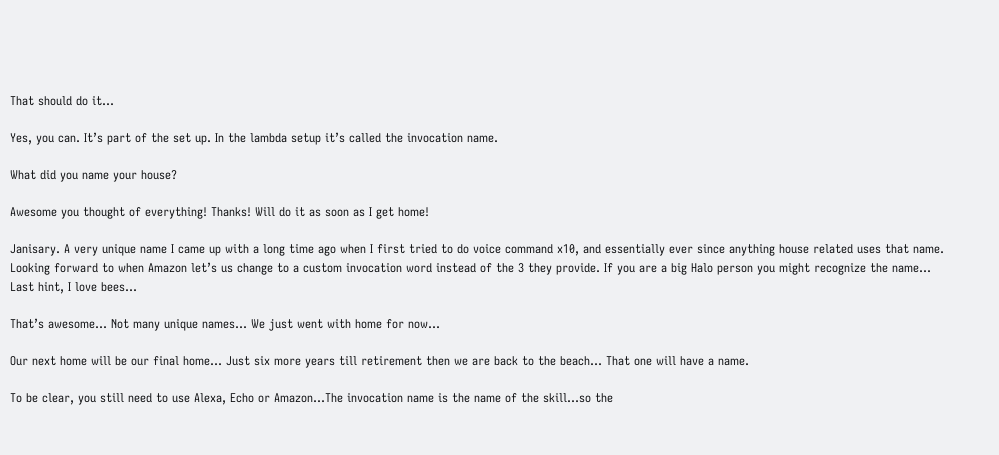That should do it…

Yes, you can. It’s part of the set up. In the lambda setup it’s called the invocation name.

What did you name your house?

Awesome you thought of everything! Thanks! Will do it as soon as I get home!

Janisary. A very unique name I came up with a long time ago when I first tried to do voice command x10, and essentially ever since anything house related uses that name. Looking forward to when Amazon let’s us change to a custom invocation word instead of the 3 they provide. If you are a big Halo person you might recognize the name… Last hint, I love bees…

That’s awesome… Not many unique names… We just went with home for now…

Our next home will be our final home… Just six more years till retirement then we are back to the beach… That one will have a name.

To be clear, you still need to use Alexa, Echo or Amazon…The invocation name is the name of the skill…so the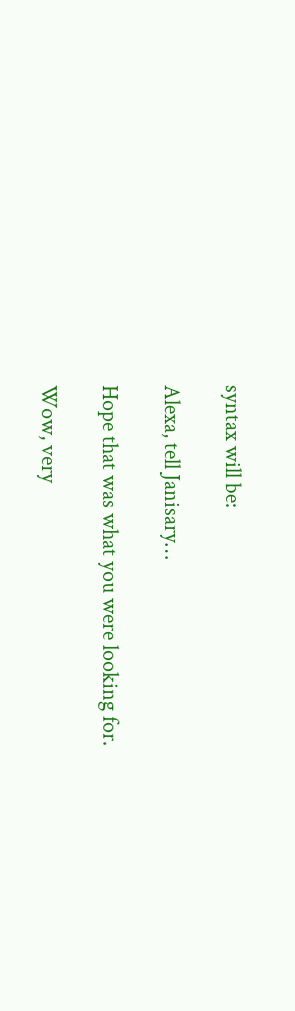syntax will be:

Alexa, tell Janisary…

Hope that was what you were looking for.

Wow, very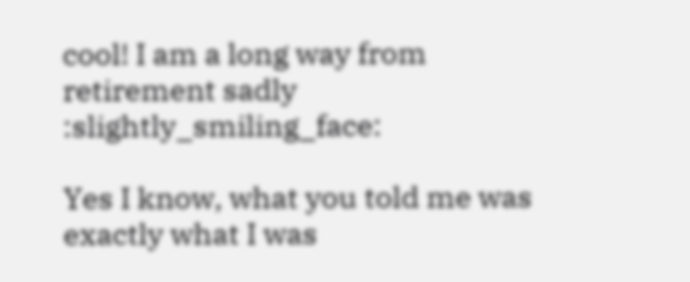cool! I am a long way from retirement sadly :slightly_smiling_face:

Yes I know, what you told me was exactly what I was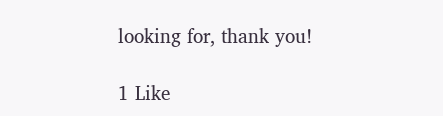looking for, thank you!

1 Like